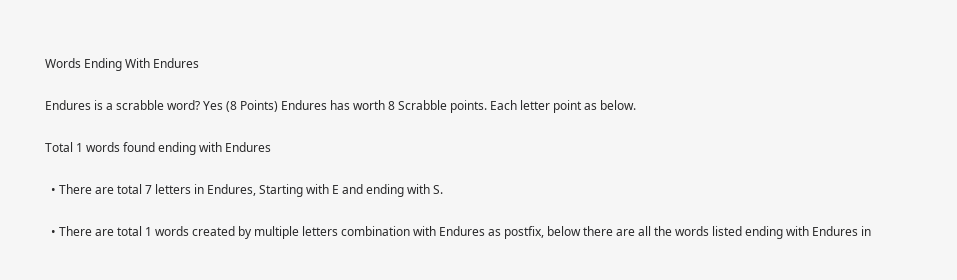Words Ending With Endures

Endures is a scrabble word? Yes (8 Points) Endures has worth 8 Scrabble points. Each letter point as below.

Total 1 words found ending with Endures

  • There are total 7 letters in Endures, Starting with E and ending with S.

  • There are total 1 words created by multiple letters combination with Endures as postfix, below there are all the words listed ending with Endures in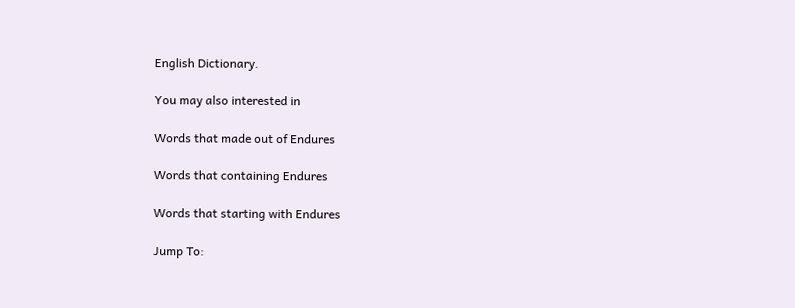English Dictionary.

You may also interested in

Words that made out of Endures

Words that containing Endures

Words that starting with Endures

Jump To: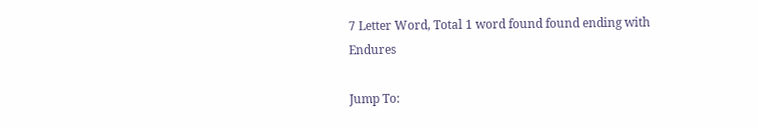7 Letter Word, Total 1 word found found ending with Endures

Jump To: